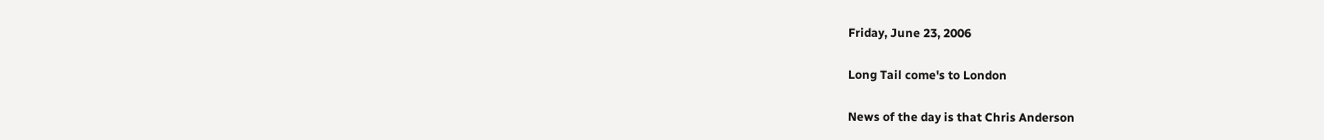Friday, June 23, 2006

Long Tail come's to London

News of the day is that Chris Anderson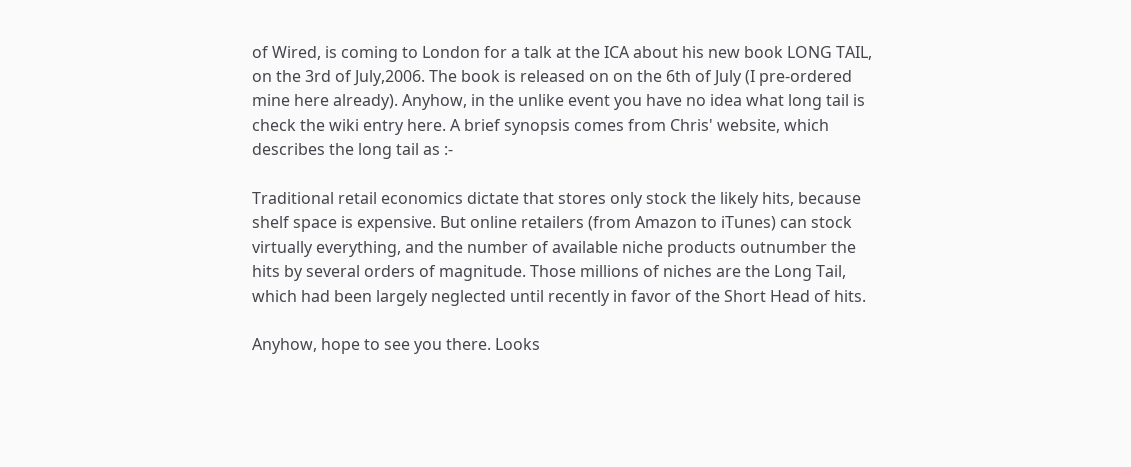of Wired, is coming to London for a talk at the ICA about his new book LONG TAIL, on the 3rd of July,2006. The book is released on on the 6th of July (I pre-ordered mine here already). Anyhow, in the unlike event you have no idea what long tail is check the wiki entry here. A brief synopsis comes from Chris' website, which describes the long tail as :-

Traditional retail economics dictate that stores only stock the likely hits, because shelf space is expensive. But online retailers (from Amazon to iTunes) can stock virtually everything, and the number of available niche products outnumber the hits by several orders of magnitude. Those millions of niches are the Long Tail, which had been largely neglected until recently in favor of the Short Head of hits.

Anyhow, hope to see you there. Looks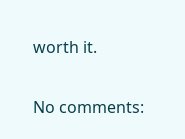worth it.

No comments: